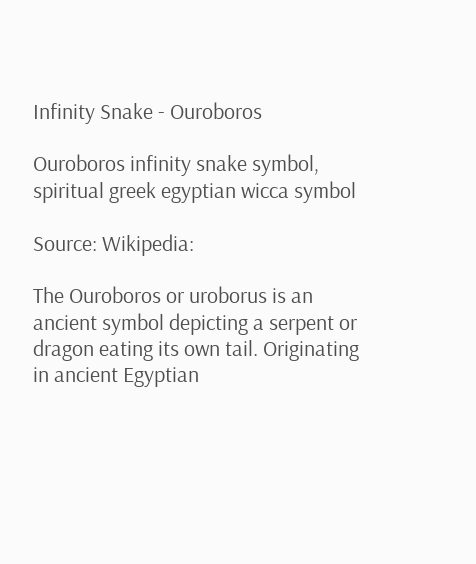Infinity Snake - Ouroboros

Ouroboros infinity snake symbol, spiritual greek egyptian wicca symbol

Source: Wikipedia:

The Ouroboros or uroborus is an ancient symbol depicting a serpent or dragon eating its own tail. Originating in ancient Egyptian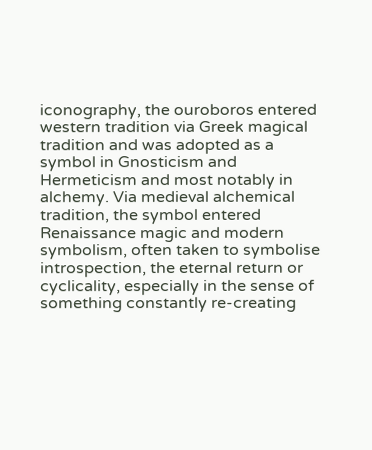iconography, the ouroboros entered western tradition via Greek magical tradition and was adopted as a symbol in Gnosticism and Hermeticism and most notably in alchemy. Via medieval alchemical tradition, the symbol entered Renaissance magic and modern symbolism, often taken to symbolise introspection, the eternal return or cyclicality, especially in the sense of something constantly re-creating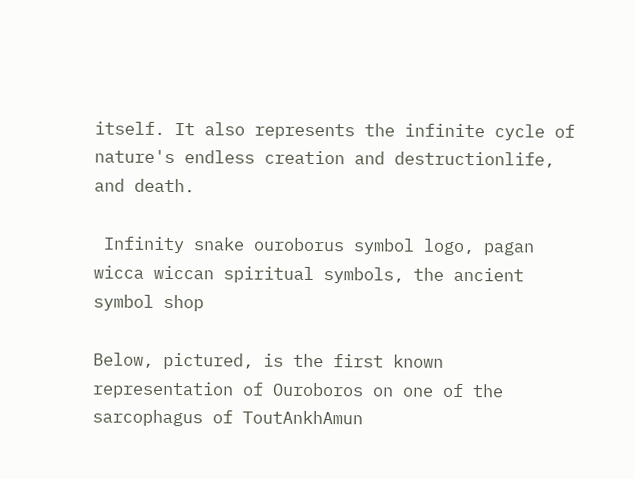itself. It also represents the infinite cycle of nature's endless creation and destructionlife, and death.

 Infinity snake ouroborus symbol logo, pagan wicca wiccan spiritual symbols, the ancient symbol shop

Below, pictured, is the first known representation of Ouroboros on one of the sarcophagus of ToutAnkhAmun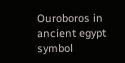Ouroboros in ancient egypt symbol